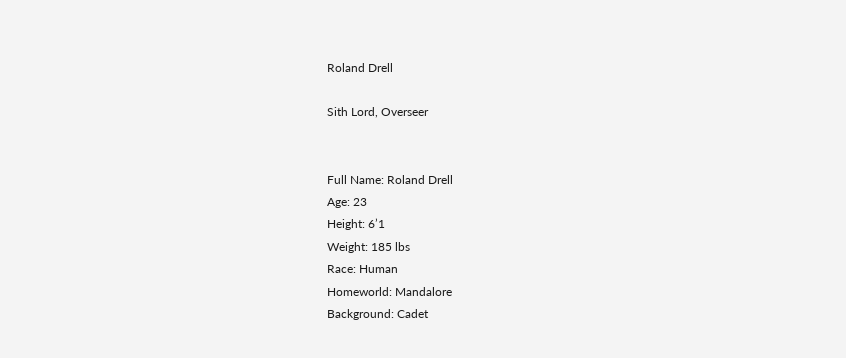Roland Drell

Sith Lord, Overseer


Full Name: Roland Drell
Age: 23
Height: 6’1
Weight: 185 lbs
Race: Human
Homeworld: Mandalore
Background: Cadet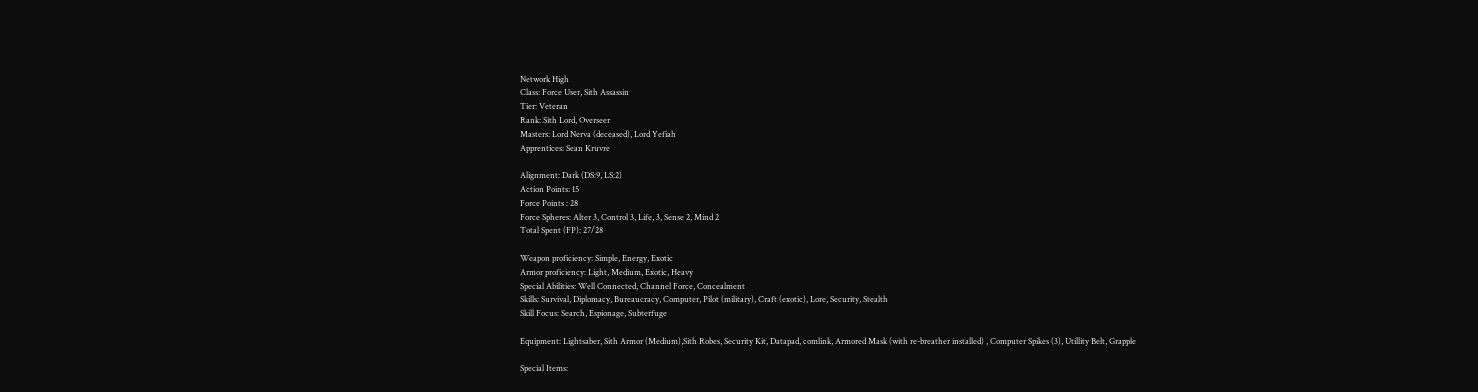Network High
Class: Force User, Sith Assassin
Tier: Veteran
Rank: Sith Lord, Overseer
Masters: Lord Nerva (deceased), Lord Yefiah
Apprentices: Sean Kruvre

Alignment: Dark (DS:9, LS:2)
Action Points: 15
Force Points : 28
Force Spheres: Alter 3, Control 3, Life, 3, Sense 2, Mind 2
Total Spent (FP): 27/28

Weapon proficiency: Simple, Energy, Exotic
Armor proficiency: Light, Medium, Exotic, Heavy
Special Abilities: Well Connected, Channel Force, Concealment
Skills: Survival, Diplomacy, Bureaucracy, Computer, Pilot (military), Craft (exotic), Lore, Security, Stealth
Skill Focus: Search, Espionage, Subterfuge

Equipment: Lightsaber, Sith Armor (Medium),Sith Robes, Security Kit, Datapad, comlink, Armored Mask (with re-breather installed) , Computer Spikes (3), Utillity Belt, Grapple

Special Items: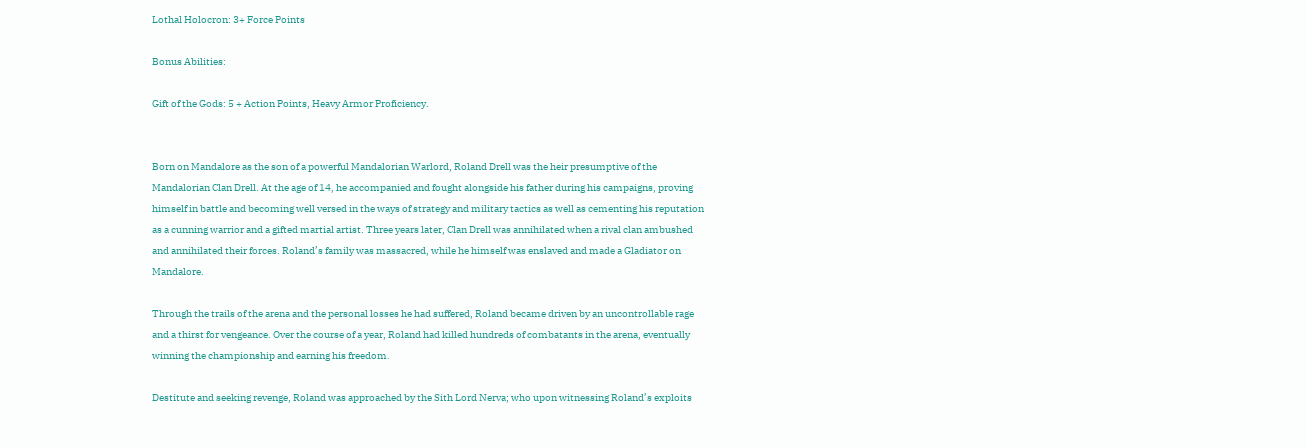Lothal Holocron: 3+ Force Points

Bonus Abilities:

Gift of the Gods: 5 + Action Points, Heavy Armor Proficiency.


Born on Mandalore as the son of a powerful Mandalorian Warlord, Roland Drell was the heir presumptive of the Mandalorian Clan Drell. At the age of 14, he accompanied and fought alongside his father during his campaigns, proving himself in battle and becoming well versed in the ways of strategy and military tactics as well as cementing his reputation as a cunning warrior and a gifted martial artist. Three years later, Clan Drell was annihilated when a rival clan ambushed and annihilated their forces. Roland’s family was massacred, while he himself was enslaved and made a Gladiator on Mandalore.

Through the trails of the arena and the personal losses he had suffered, Roland became driven by an uncontrollable rage and a thirst for vengeance. Over the course of a year, Roland had killed hundreds of combatants in the arena, eventually winning the championship and earning his freedom.

Destitute and seeking revenge, Roland was approached by the Sith Lord Nerva; who upon witnessing Roland’s exploits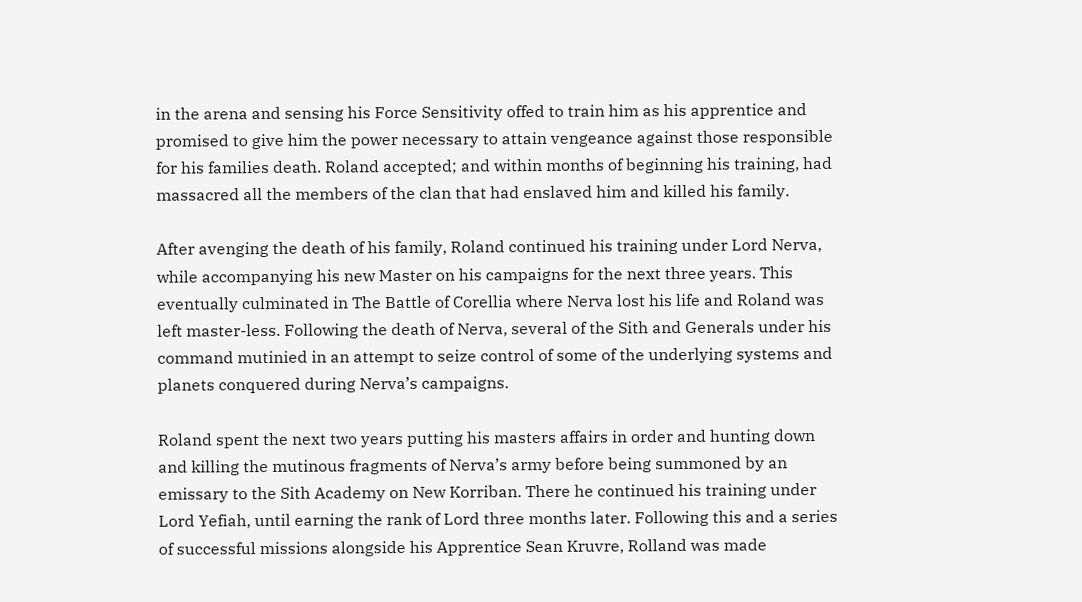in the arena and sensing his Force Sensitivity offed to train him as his apprentice and promised to give him the power necessary to attain vengeance against those responsible for his families death. Roland accepted; and within months of beginning his training, had massacred all the members of the clan that had enslaved him and killed his family.

After avenging the death of his family, Roland continued his training under Lord Nerva, while accompanying his new Master on his campaigns for the next three years. This eventually culminated in The Battle of Corellia where Nerva lost his life and Roland was left master-less. Following the death of Nerva, several of the Sith and Generals under his command mutinied in an attempt to seize control of some of the underlying systems and planets conquered during Nerva’s campaigns.

Roland spent the next two years putting his masters affairs in order and hunting down and killing the mutinous fragments of Nerva’s army before being summoned by an emissary to the Sith Academy on New Korriban. There he continued his training under Lord Yefiah, until earning the rank of Lord three months later. Following this and a series of successful missions alongside his Apprentice Sean Kruvre, Rolland was made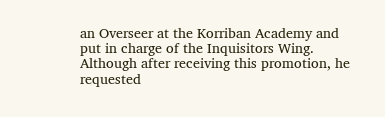an Overseer at the Korriban Academy and put in charge of the Inquisitors Wing. Although after receiving this promotion, he requested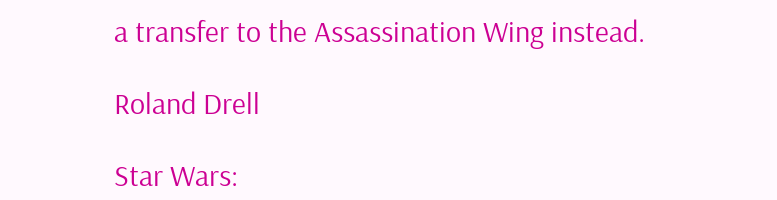a transfer to the Assassination Wing instead.

Roland Drell

Star Wars: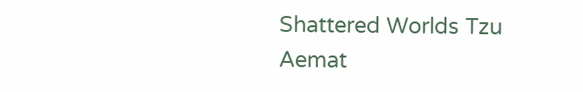Shattered Worlds Tzu Aemat